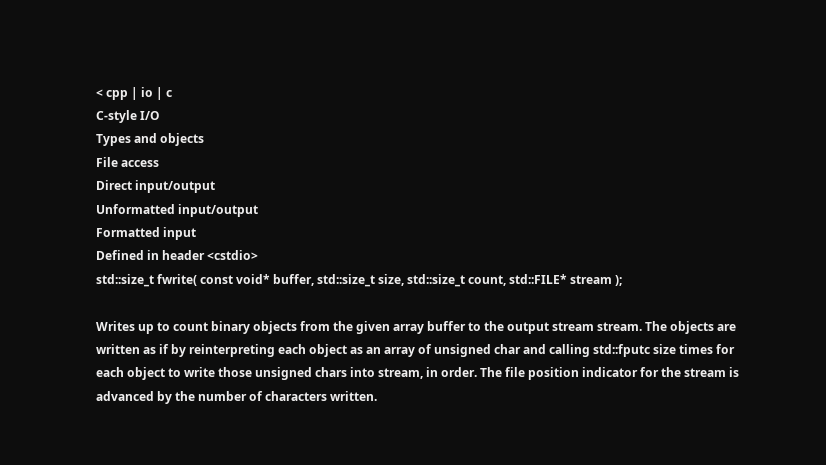< cpp | io | c
C-style I/O
Types and objects
File access
Direct input/output
Unformatted input/output
Formatted input
Defined in header <cstdio>
std::size_t fwrite( const void* buffer, std::size_t size, std::size_t count, std::FILE* stream );

Writes up to count binary objects from the given array buffer to the output stream stream. The objects are written as if by reinterpreting each object as an array of unsigned char and calling std::fputc size times for each object to write those unsigned chars into stream, in order. The file position indicator for the stream is advanced by the number of characters written.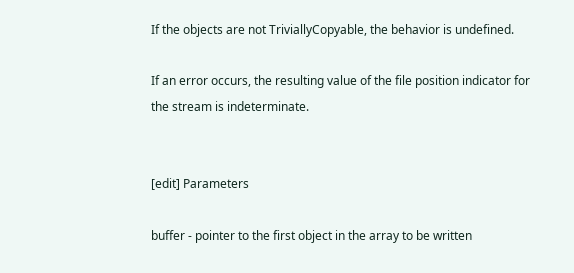If the objects are not TriviallyCopyable, the behavior is undefined.

If an error occurs, the resulting value of the file position indicator for the stream is indeterminate.


[edit] Parameters

buffer - pointer to the first object in the array to be written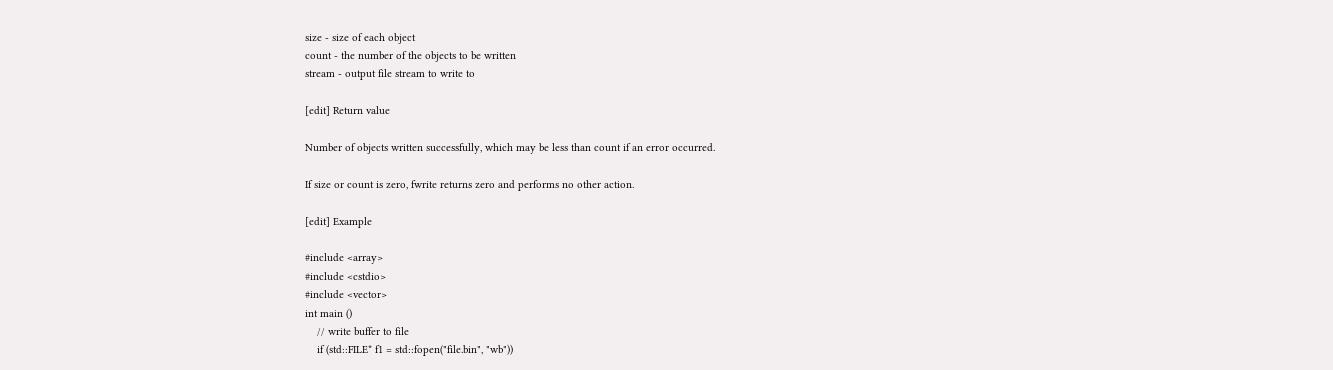size - size of each object
count - the number of the objects to be written
stream - output file stream to write to

[edit] Return value

Number of objects written successfully, which may be less than count if an error occurred.

If size or count is zero, fwrite returns zero and performs no other action.

[edit] Example

#include <array>
#include <cstdio>
#include <vector>
int main ()
    // write buffer to file
    if (std::FILE* f1 = std::fopen("file.bin", "wb"))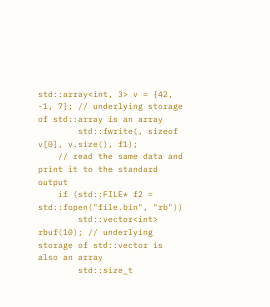std::array<int, 3> v = {42, -1, 7}; // underlying storage of std::array is an array
        std::fwrite(, sizeof v[0], v.size(), f1);
    // read the same data and print it to the standard output
    if (std::FILE* f2 = std::fopen("file.bin", "rb"))
        std::vector<int> rbuf(10); // underlying storage of std::vector is also an array
        std::size_t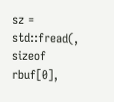sz = std::fread(, sizeof rbuf[0],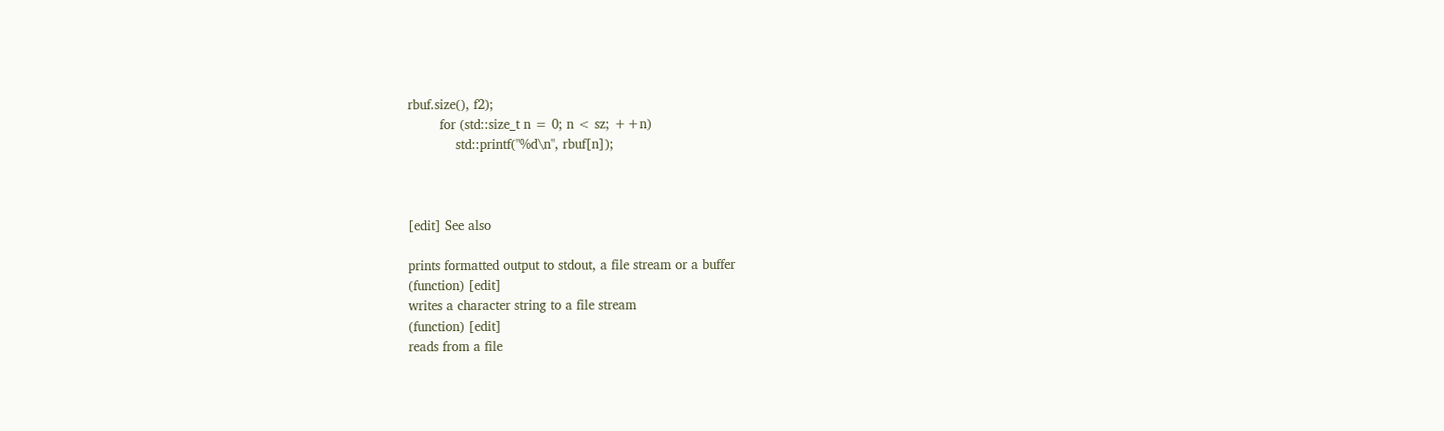rbuf.size(), f2);
        for (std::size_t n = 0; n < sz; ++n)
            std::printf("%d\n", rbuf[n]);



[edit] See also

prints formatted output to stdout, a file stream or a buffer
(function) [edit]
writes a character string to a file stream
(function) [edit]
reads from a file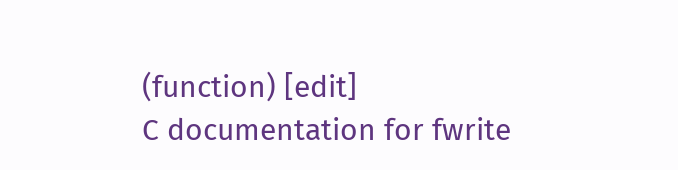(function) [edit]
C documentation for fwrite